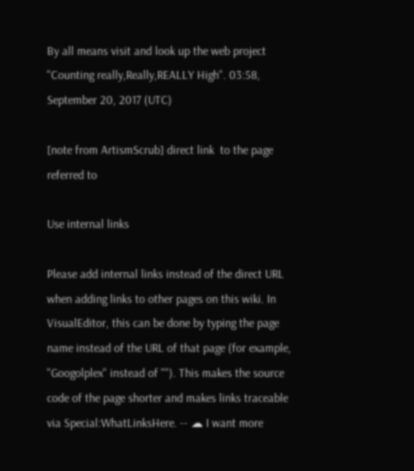By all means visit and look up the web project "Counting really,Really,REALLY High". 03:58, September 20, 2017 (UTC)

[note from ArtismScrub] direct link  to the page referred to

Use internal links

Please add internal links instead of the direct URL when adding links to other pages on this wiki. In VisualEditor, this can be done by typing the page name instead of the URL of that page (for example, "Googolplex" instead of ""). This makes the source code of the page shorter and makes links traceable via Special:WhatLinksHere. -- ☁ I want more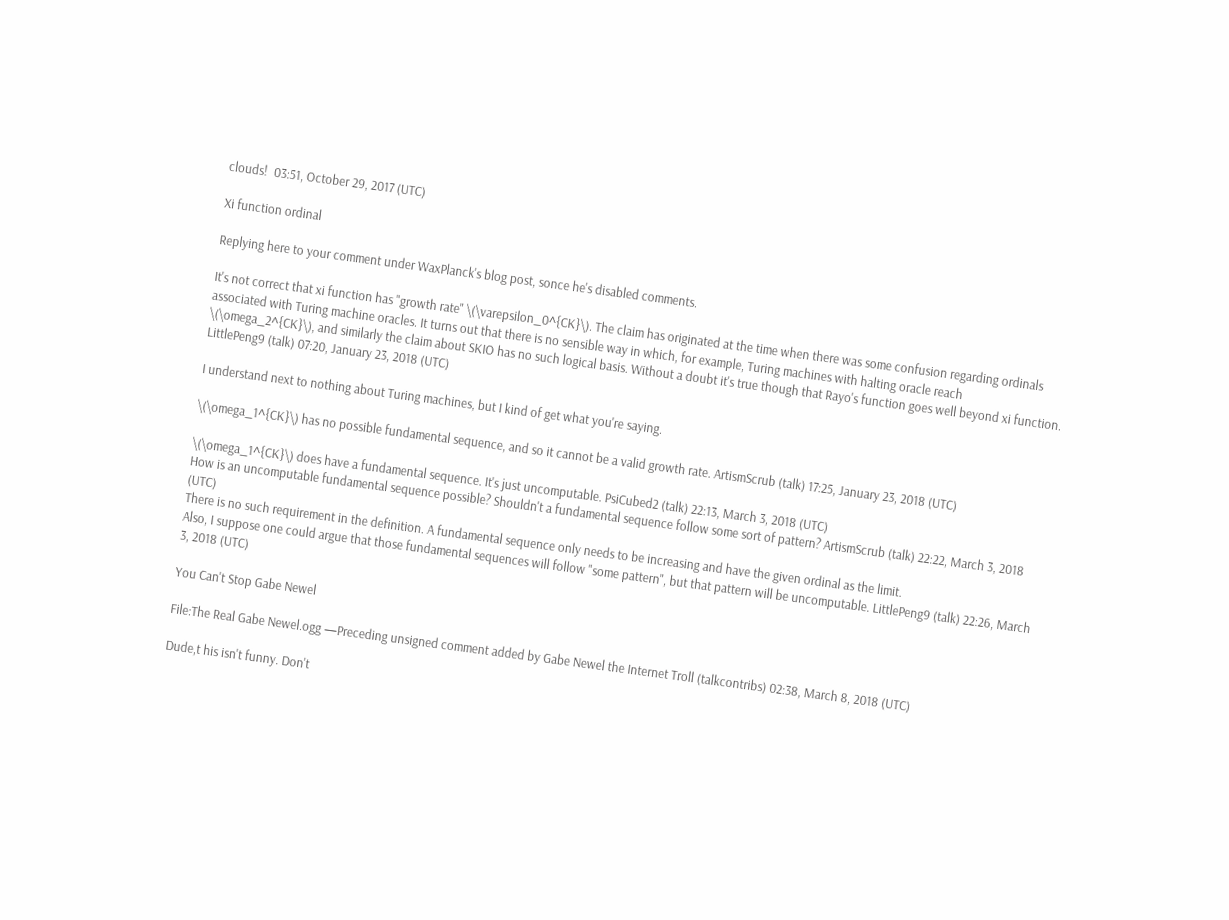clouds!  03:51, October 29, 2017 (UTC)

Xi function ordinal

Replying here to your comment under WaxPlanck's blog post, sonce he's disabled comments.

It's not correct that xi function has "growth rate" \(\varepsilon_0^{CK}\). The claim has originated at the time when there was some confusion regarding ordinals associated with Turing machine oracles. It turns out that there is no sensible way in which, for example, Turing machines with halting oracle reach \(\omega_2^{CK}\), and similarly the claim about SKIO has no such logical basis. Without a doubt it's true though that Rayo's function goes well beyond xi function. LittlePeng9 (talk) 07:20, January 23, 2018 (UTC)

I understand next to nothing about Turing machines, but I kind of get what you're saying.

\(\omega_1^{CK}\) has no possible fundamental sequence, and so it cannot be a valid growth rate. ArtismScrub (talk) 17:25, January 23, 2018 (UTC)

\(\omega_1^{CK}\) does have a fundamental sequence. It's just uncomputable. PsiCubed2 (talk) 22:13, March 3, 2018 (UTC)
How is an uncomputable fundamental sequence possible? Shouldn't a fundamental sequence follow some sort of pattern? ArtismScrub (talk) 22:22, March 3, 2018 (UTC)
There is no such requirement in the definition. A fundamental sequence only needs to be increasing and have the given ordinal as the limit.
Also, I suppose one could argue that those fundamental sequences will follow "some pattern", but that pattern will be uncomputable. LittlePeng9 (talk) 22:26, March 3, 2018 (UTC)

You Can't Stop Gabe Newel

File:The Real Gabe Newel.ogg —Preceding unsigned comment added by Gabe Newel the Internet Troll (talkcontribs) 02:38, March 8, 2018 (UTC)

Dude,t his isn't funny. Don't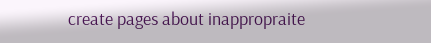create pages about inappropraite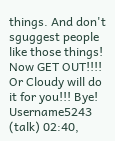things. And don't sguggest people like those things! Now GET OUT!!!! Or Cloudy will do it for you!!! Bye! Username5243 (talk) 02:40,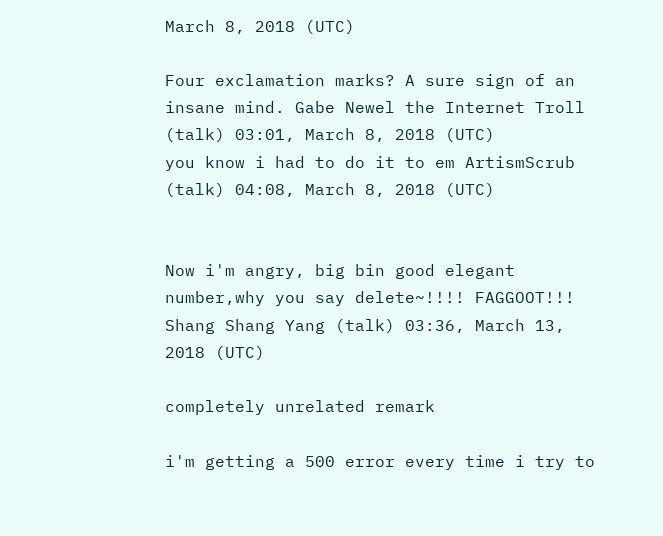March 8, 2018 (UTC)

Four exclamation marks? A sure sign of an insane mind. Gabe Newel the Internet Troll (talk) 03:01, March 8, 2018 (UTC)
you know i had to do it to em ArtismScrub (talk) 04:08, March 8, 2018 (UTC)


Now i'm angry, big bin good elegant number,why you say delete~!!!! FAGGOOT!!! Shang Shang Yang (talk) 03:36, March 13, 2018 (UTC)

completely unrelated remark

i'm getting a 500 error every time i try to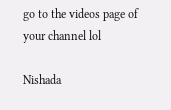go to the videos page of your channel lol

Nishada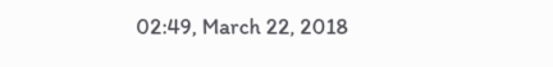02:49, March 22, 2018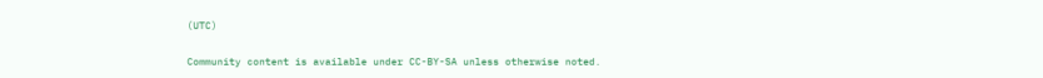(UTC)

Community content is available under CC-BY-SA unless otherwise noted.